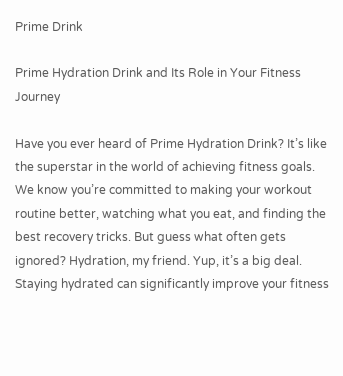Prime Drink

Prime Hydration Drink and Its Role in Your Fitness Journey

Have you ever heard of Prime Hydration Drink? It’s like the superstar in the world of achieving fitness goals. We know you’re committed to making your workout routine better, watching what you eat, and finding the best recovery tricks. But guess what often gets ignored? Hydration, my friend. Yup, it’s a big deal. Staying hydrated can significantly improve your fitness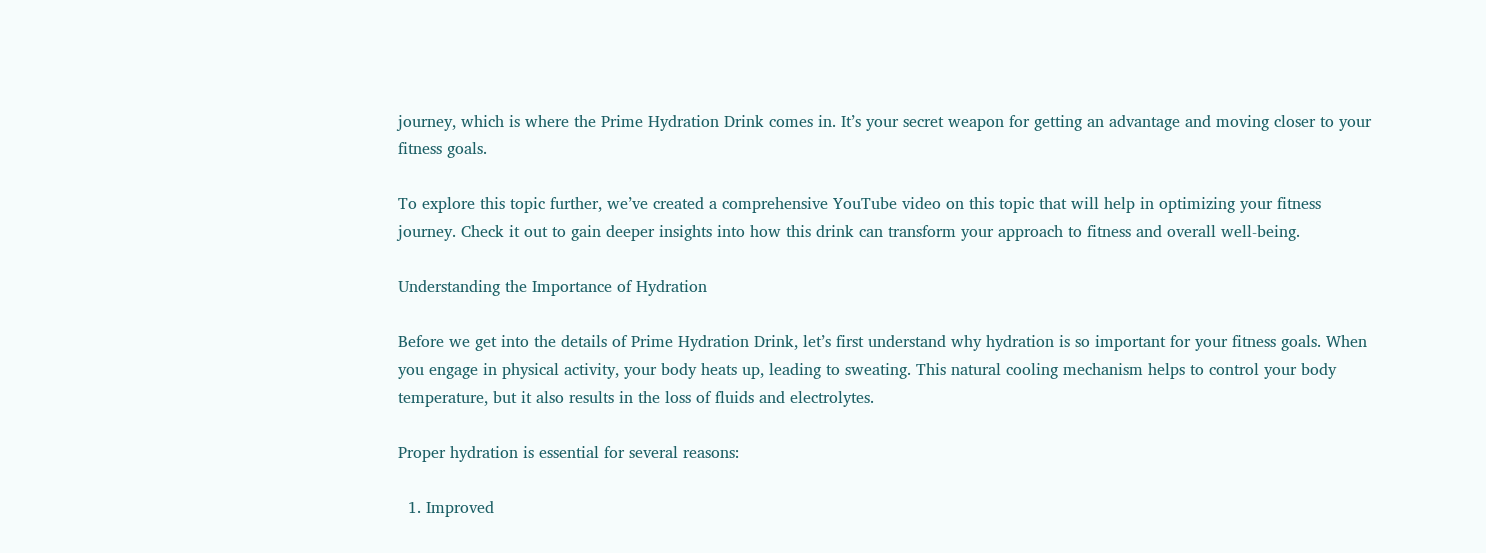journey, which is where the Prime Hydration Drink comes in. It’s your secret weapon for getting an advantage and moving closer to your fitness goals.

To explore this topic further, we’ve created a comprehensive YouTube video on this topic that will help in optimizing your fitness journey. Check it out to gain deeper insights into how this drink can transform your approach to fitness and overall well-being.

Understanding the Importance of Hydration

Before we get into the details of Prime Hydration Drink, let’s first understand why hydration is so important for your fitness goals. When you engage in physical activity, your body heats up, leading to sweating. This natural cooling mechanism helps to control your body temperature, but it also results in the loss of fluids and electrolytes.

Proper hydration is essential for several reasons:

  1. Improved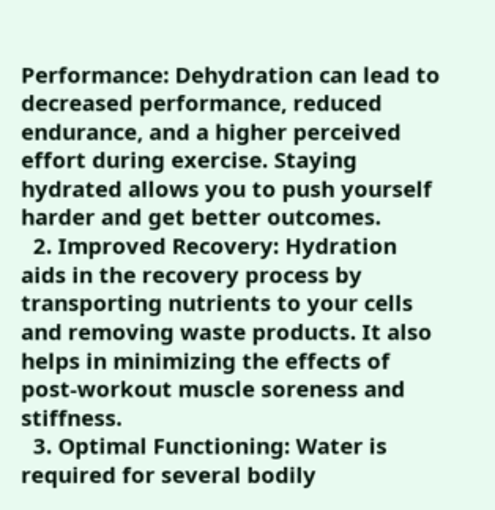Performance: Dehydration can lead to decreased performance, reduced endurance, and a higher perceived effort during exercise. Staying hydrated allows you to push yourself harder and get better outcomes.
  2. Improved Recovery: Hydration aids in the recovery process by transporting nutrients to your cells and removing waste products. It also helps in minimizing the effects of post-workout muscle soreness and stiffness.
  3. Optimal Functioning: Water is required for several bodily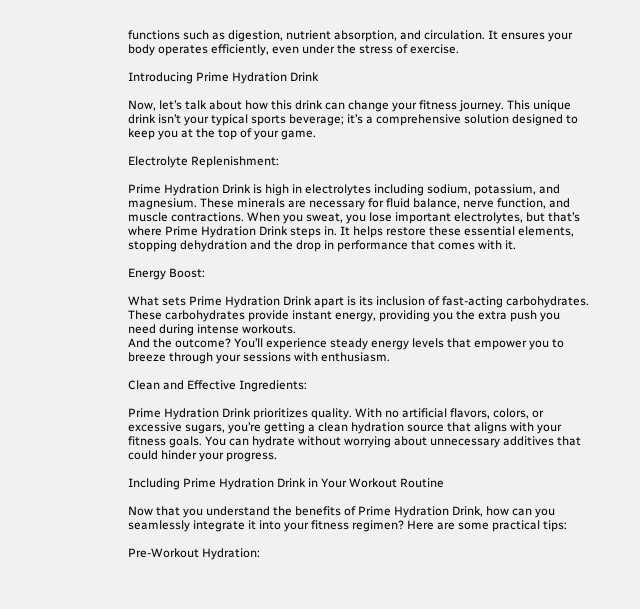functions such as digestion, nutrient absorption, and circulation. It ensures your body operates efficiently, even under the stress of exercise.

Introducing Prime Hydration Drink

Now, let’s talk about how this drink can change your fitness journey. This unique drink isn’t your typical sports beverage; it’s a comprehensive solution designed to keep you at the top of your game.

Electrolyte Replenishment:

Prime Hydration Drink is high in electrolytes including sodium, potassium, and magnesium. These minerals are necessary for fluid balance, nerve function, and muscle contractions. When you sweat, you lose important electrolytes, but that’s where Prime Hydration Drink steps in. It helps restore these essential elements, stopping dehydration and the drop in performance that comes with it.

Energy Boost:

What sets Prime Hydration Drink apart is its inclusion of fast-acting carbohydrates. These carbohydrates provide instant energy, providing you the extra push you need during intense workouts.
And the outcome? You’ll experience steady energy levels that empower you to breeze through your sessions with enthusiasm.

Clean and Effective Ingredients:

Prime Hydration Drink prioritizes quality. With no artificial flavors, colors, or excessive sugars, you’re getting a clean hydration source that aligns with your fitness goals. You can hydrate without worrying about unnecessary additives that could hinder your progress.

Including Prime Hydration Drink in Your Workout Routine

Now that you understand the benefits of Prime Hydration Drink, how can you seamlessly integrate it into your fitness regimen? Here are some practical tips:

Pre-Workout Hydration: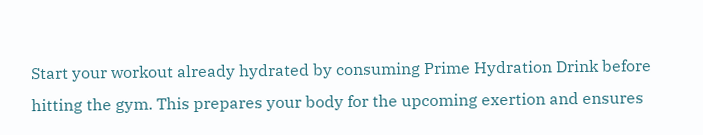Start your workout already hydrated by consuming Prime Hydration Drink before hitting the gym. This prepares your body for the upcoming exertion and ensures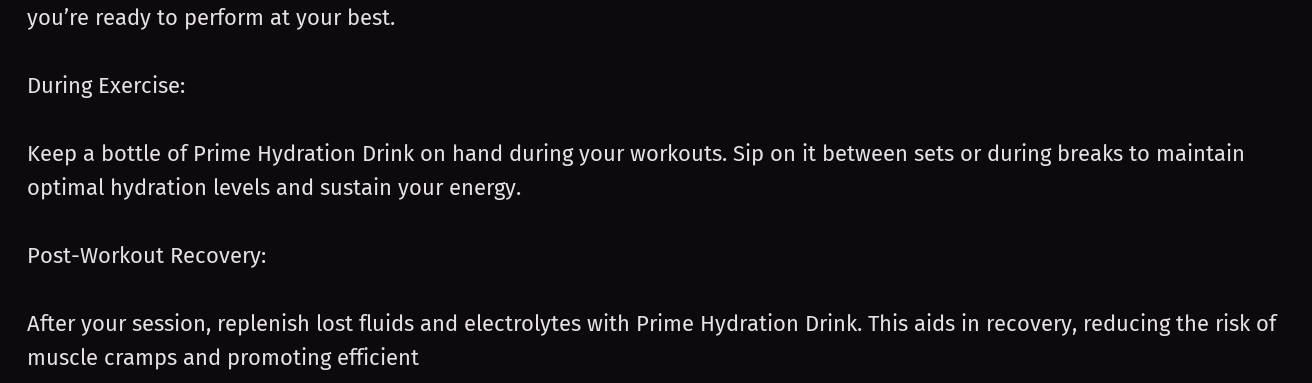you’re ready to perform at your best.

During Exercise:

Keep a bottle of Prime Hydration Drink on hand during your workouts. Sip on it between sets or during breaks to maintain optimal hydration levels and sustain your energy.

Post-Workout Recovery:

After your session, replenish lost fluids and electrolytes with Prime Hydration Drink. This aids in recovery, reducing the risk of muscle cramps and promoting efficient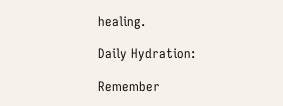healing.

Daily Hydration:

Remember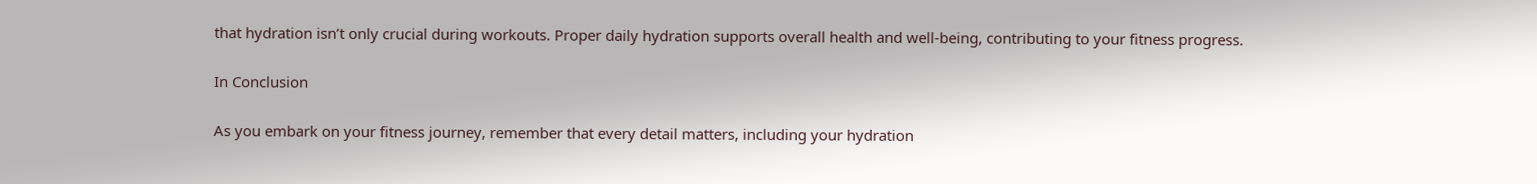that hydration isn’t only crucial during workouts. Proper daily hydration supports overall health and well-being, contributing to your fitness progress.

In Conclusion

As you embark on your fitness journey, remember that every detail matters, including your hydration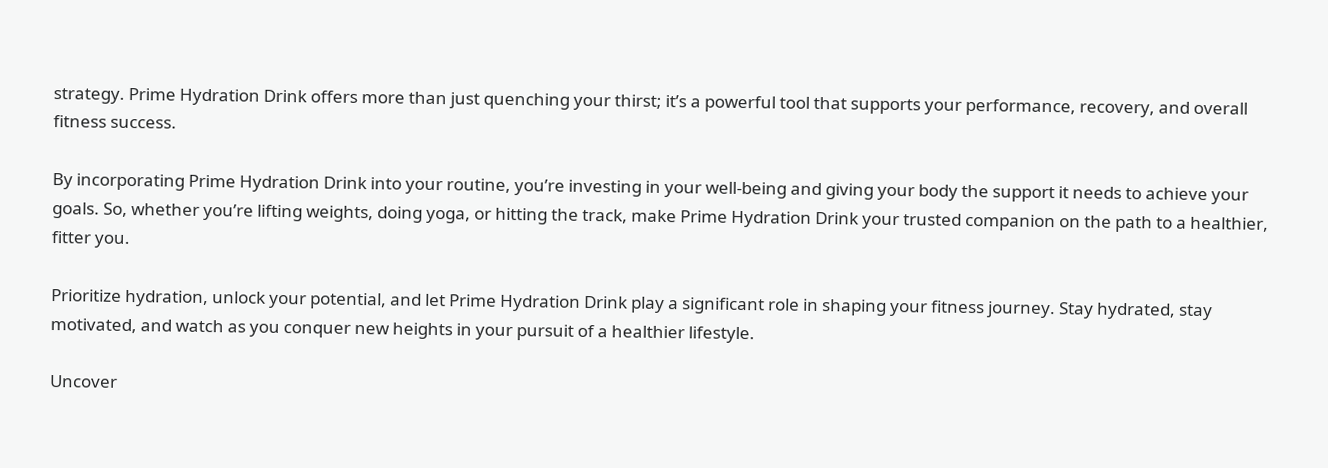strategy. Prime Hydration Drink offers more than just quenching your thirst; it’s a powerful tool that supports your performance, recovery, and overall fitness success.

By incorporating Prime Hydration Drink into your routine, you’re investing in your well-being and giving your body the support it needs to achieve your goals. So, whether you’re lifting weights, doing yoga, or hitting the track, make Prime Hydration Drink your trusted companion on the path to a healthier, fitter you.

Prioritize hydration, unlock your potential, and let Prime Hydration Drink play a significant role in shaping your fitness journey. Stay hydrated, stay motivated, and watch as you conquer new heights in your pursuit of a healthier lifestyle.

Uncover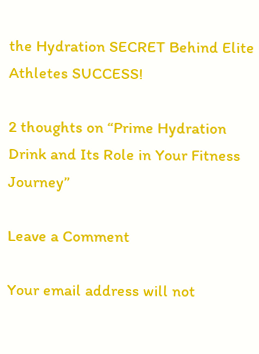the Hydration SECRET Behind Elite Athletes SUCCESS!

2 thoughts on “Prime Hydration Drink and Its Role in Your Fitness Journey”

Leave a Comment

Your email address will not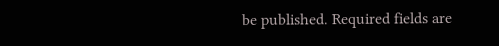be published. Required fields are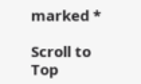marked *

Scroll to Top